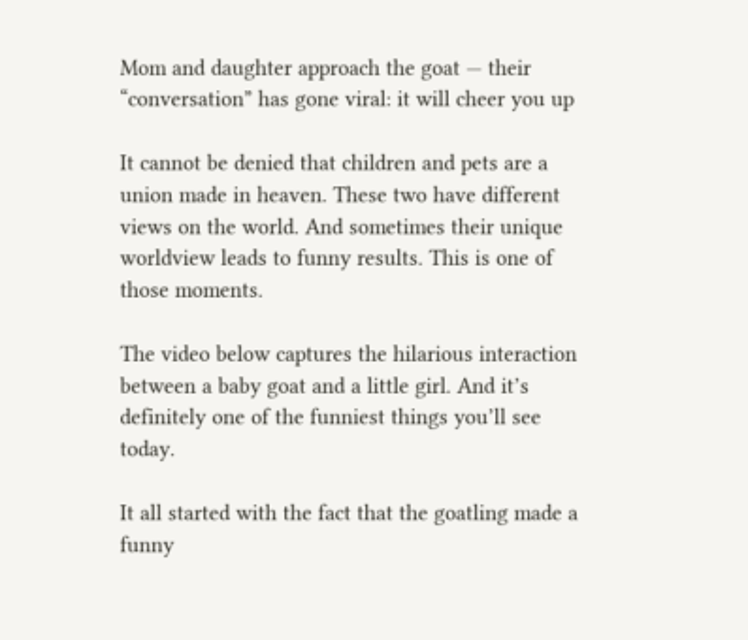Mom and daughter approach the goat — their “conversation” has gone viral: it will cheer you up

It cannot be denied that children and pets are a union made in heaven. These two have different views on the world. And sometimes their unique worldview leads to funny results. This is one of those moments.

The video below captures the hilarious interaction between a baby goat and a little girl. And it’s definitely one of the funniest things you’ll see today.

It all started with the fact that the goatling made a funny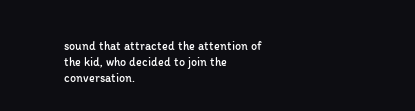sound that attracted the attention of the kid, who decided to join the conversation.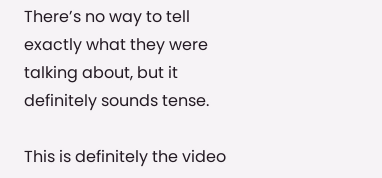There’s no way to tell exactly what they were talking about, but it definitely sounds tense.

This is definitely the video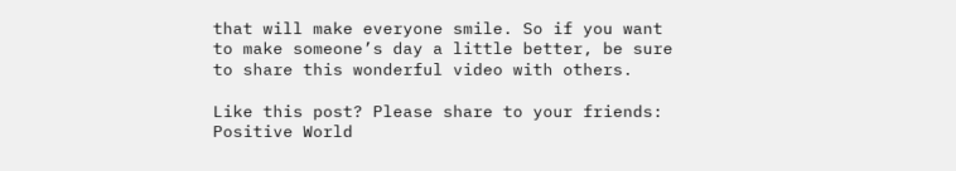that will make everyone smile. So if you want to make someone’s day a little better, be sure to share this wonderful video with others.

Like this post? Please share to your friends:
Positive World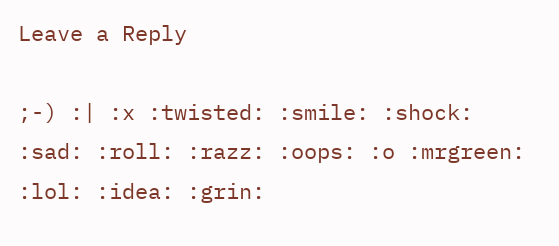Leave a Reply

;-) :| :x :twisted: :smile: :shock: :sad: :roll: :razz: :oops: :o :mrgreen: :lol: :idea: :grin: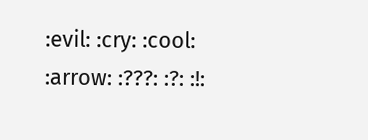:evil: :cry: :cool: :arrow: :???: :?: :!: